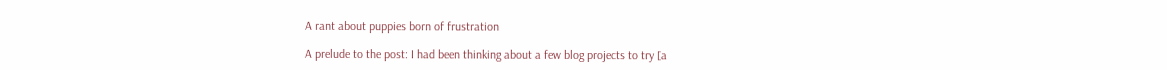A rant about puppies born of frustration

A prelude to the post: I had been thinking about a few blog projects to try [a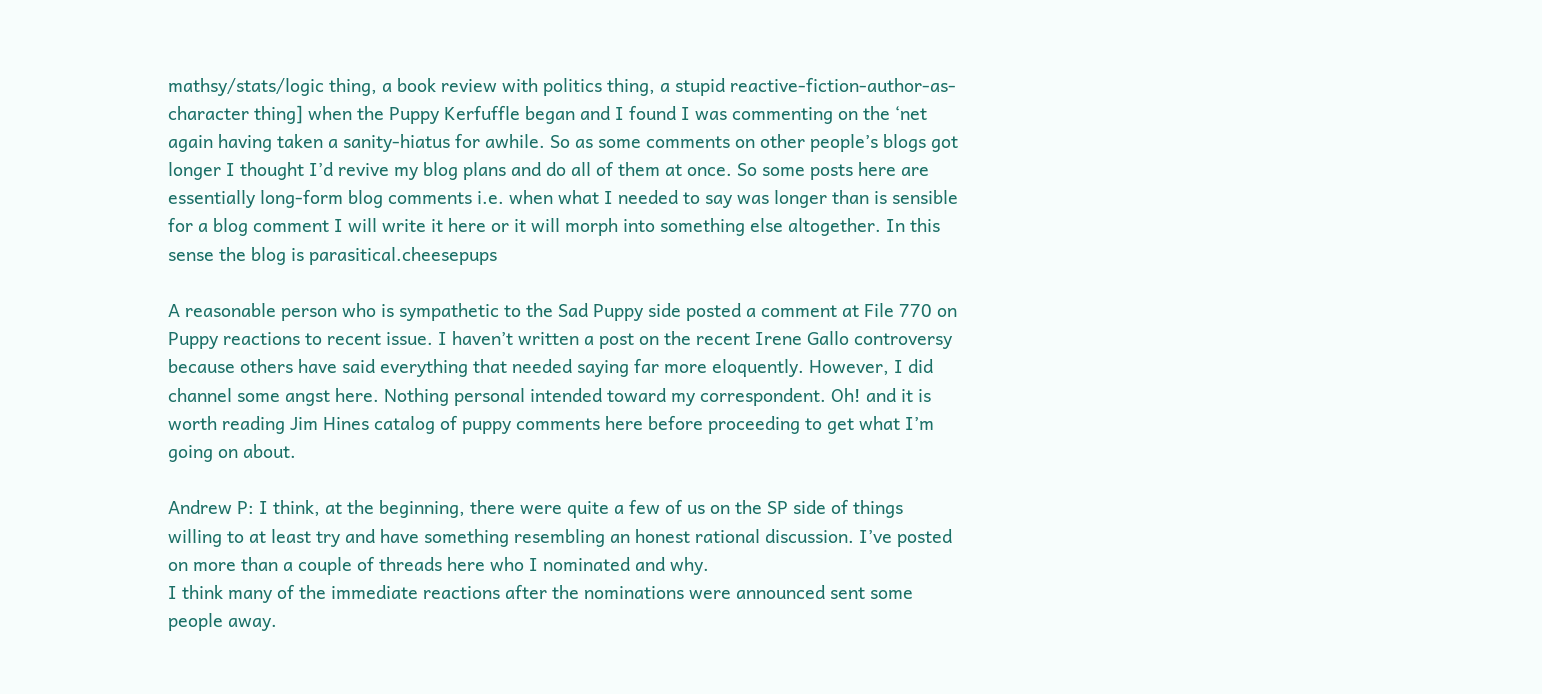mathsy/stats/logic thing, a book review with politics thing, a stupid reactive-fiction-author-as-character thing] when the Puppy Kerfuffle began and I found I was commenting on the ‘net again having taken a sanity-hiatus for awhile. So as some comments on other people’s blogs got longer I thought I’d revive my blog plans and do all of them at once. So some posts here are essentially long-form blog comments i.e. when what I needed to say was longer than is sensible for a blog comment I will write it here or it will morph into something else altogether. In this sense the blog is parasitical.cheesepups

A reasonable person who is sympathetic to the Sad Puppy side posted a comment at File 770 on Puppy reactions to recent issue. I haven’t written a post on the recent Irene Gallo controversy because others have said everything that needed saying far more eloquently. However, I did channel some angst here. Nothing personal intended toward my correspondent. Oh! and it is worth reading Jim Hines catalog of puppy comments here before proceeding to get what I’m going on about.

Andrew P: I think, at the beginning, there were quite a few of us on the SP side of things willing to at least try and have something resembling an honest rational discussion. I’ve posted on more than a couple of threads here who I nominated and why.
I think many of the immediate reactions after the nominations were announced sent some people away.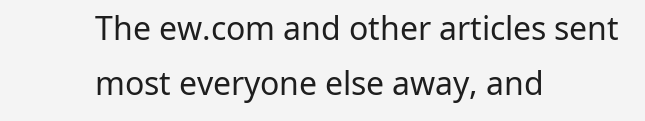The ew.com and other articles sent most everyone else away, and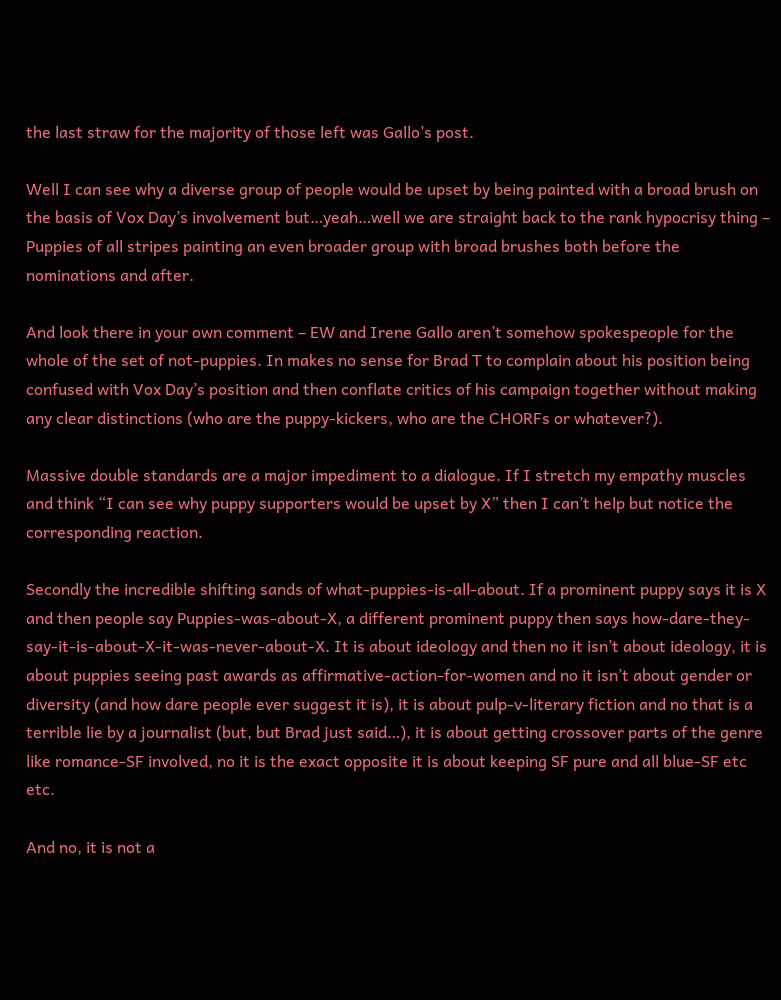the last straw for the majority of those left was Gallo’s post.

Well I can see why a diverse group of people would be upset by being painted with a broad brush on the basis of Vox Day’s involvement but…yeah…well we are straight back to the rank hypocrisy thing – Puppies of all stripes painting an even broader group with broad brushes both before the nominations and after.

And look there in your own comment – EW and Irene Gallo aren’t somehow spokespeople for the whole of the set of not-puppies. In makes no sense for Brad T to complain about his position being confused with Vox Day’s position and then conflate critics of his campaign together without making any clear distinctions (who are the puppy-kickers, who are the CHORFs or whatever?).

Massive double standards are a major impediment to a dialogue. If I stretch my empathy muscles and think “I can see why puppy supporters would be upset by X” then I can’t help but notice the corresponding reaction.

Secondly the incredible shifting sands of what-puppies-is-all-about. If a prominent puppy says it is X and then people say Puppies-was-about-X, a different prominent puppy then says how-dare-they-say-it-is-about-X-it-was-never-about-X. It is about ideology and then no it isn’t about ideology, it is about puppies seeing past awards as affirmative-action-for-women and no it isn’t about gender or diversity (and how dare people ever suggest it is), it is about pulp-v-literary fiction and no that is a terrible lie by a journalist (but, but Brad just said…), it is about getting crossover parts of the genre like romance-SF involved, no it is the exact opposite it is about keeping SF pure and all blue-SF etc etc.

And no, it is not a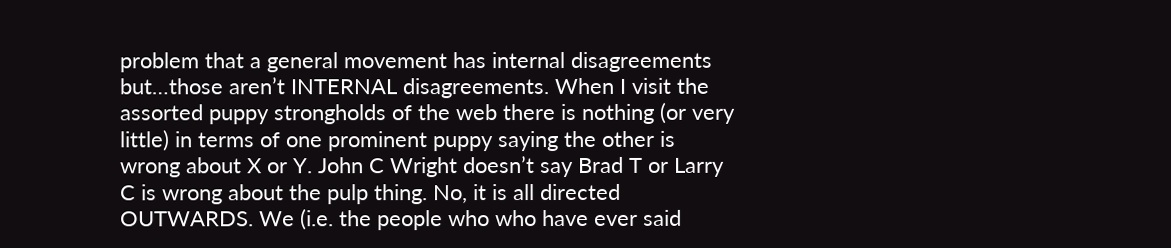problem that a general movement has internal disagreements but…those aren’t INTERNAL disagreements. When I visit the assorted puppy strongholds of the web there is nothing (or very little) in terms of one prominent puppy saying the other is wrong about X or Y. John C Wright doesn’t say Brad T or Larry C is wrong about the pulp thing. No, it is all directed OUTWARDS. We (i.e. the people who who have ever said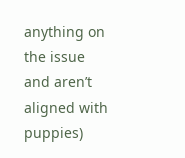anything on the issue and aren’t aligned with puppies)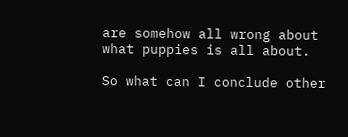are somehow all wrong about what puppies is all about.

So what can I conclude other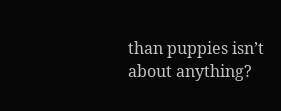than puppies isn’t about anything?